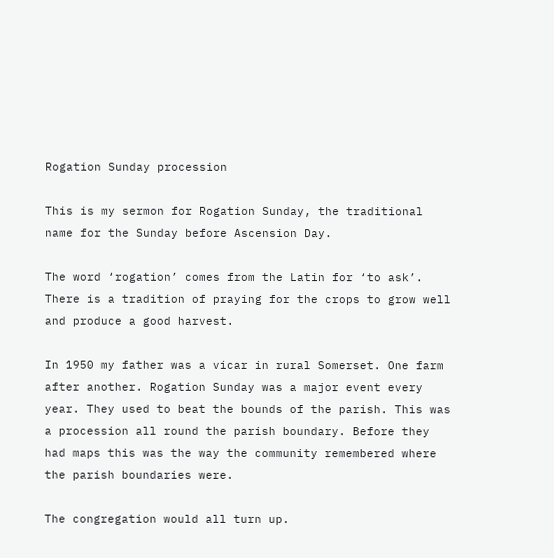Rogation Sunday procession

This is my sermon for Rogation Sunday, the traditional name for the Sunday before Ascension Day.

The word ‘rogation’ comes from the Latin for ‘to ask’. There is a tradition of praying for the crops to grow well and produce a good harvest.

In 1950 my father was a vicar in rural Somerset. One farm after another. Rogation Sunday was a major event every year. They used to beat the bounds of the parish. This was a procession all round the parish boundary. Before they had maps this was the way the community remembered where the parish boundaries were.

The congregation would all turn up.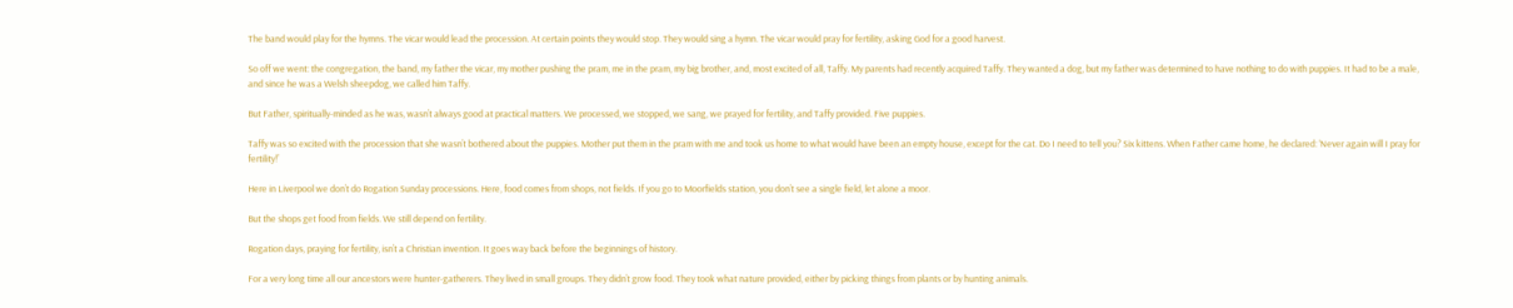The band would play for the hymns. The vicar would lead the procession. At certain points they would stop. They would sing a hymn. The vicar would pray for fertility, asking God for a good harvest.

So off we went: the congregation, the band, my father the vicar, my mother pushing the pram, me in the pram, my big brother, and, most excited of all, Taffy. My parents had recently acquired Taffy. They wanted a dog, but my father was determined to have nothing to do with puppies. It had to be a male, and since he was a Welsh sheepdog, we called him Taffy.

But Father, spiritually-minded as he was, wasn’t always good at practical matters. We processed, we stopped, we sang, we prayed for fertility, and Taffy provided. Five puppies.

Taffy was so excited with the procession that she wasn’t bothered about the puppies. Mother put them in the pram with me and took us home to what would have been an empty house, except for the cat. Do I need to tell you? Six kittens. When Father came home, he declared: ‘Never again will I pray for fertility!’

Here in Liverpool we don’t do Rogation Sunday processions. Here, food comes from shops, not fields. If you go to Moorfields station, you don’t see a single field, let alone a moor.

But the shops get food from fields. We still depend on fertility.

Rogation days, praying for fertility, isn’t a Christian invention. It goes way back before the beginnings of history.

For a very long time all our ancestors were hunter-gatherers. They lived in small groups. They didn’t grow food. They took what nature provided, either by picking things from plants or by hunting animals.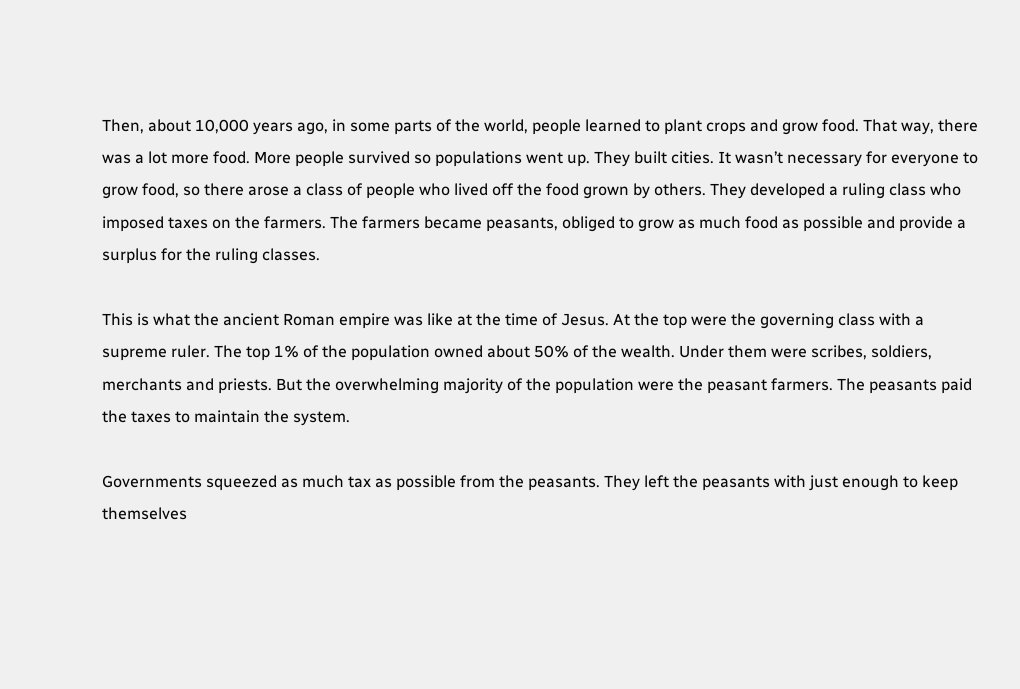Then, about 10,000 years ago, in some parts of the world, people learned to plant crops and grow food. That way, there was a lot more food. More people survived so populations went up. They built cities. It wasn’t necessary for everyone to grow food, so there arose a class of people who lived off the food grown by others. They developed a ruling class who imposed taxes on the farmers. The farmers became peasants, obliged to grow as much food as possible and provide a surplus for the ruling classes.

This is what the ancient Roman empire was like at the time of Jesus. At the top were the governing class with a supreme ruler. The top 1% of the population owned about 50% of the wealth. Under them were scribes, soldiers, merchants and priests. But the overwhelming majority of the population were the peasant farmers. The peasants paid the taxes to maintain the system.

Governments squeezed as much tax as possible from the peasants. They left the peasants with just enough to keep themselves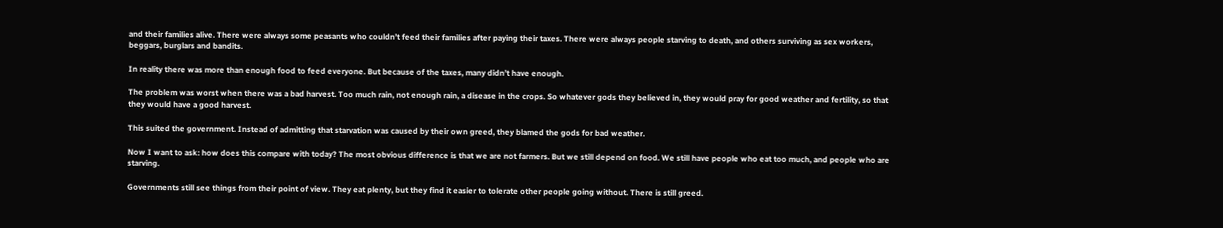and their families alive. There were always some peasants who couldn’t feed their families after paying their taxes. There were always people starving to death, and others surviving as sex workers, beggars, burglars and bandits.

In reality there was more than enough food to feed everyone. But because of the taxes, many didn’t have enough.

The problem was worst when there was a bad harvest. Too much rain, not enough rain, a disease in the crops. So whatever gods they believed in, they would pray for good weather and fertility, so that they would have a good harvest.

This suited the government. Instead of admitting that starvation was caused by their own greed, they blamed the gods for bad weather.

Now I want to ask: how does this compare with today? The most obvious difference is that we are not farmers. But we still depend on food. We still have people who eat too much, and people who are starving.

Governments still see things from their point of view. They eat plenty, but they find it easier to tolerate other people going without. There is still greed.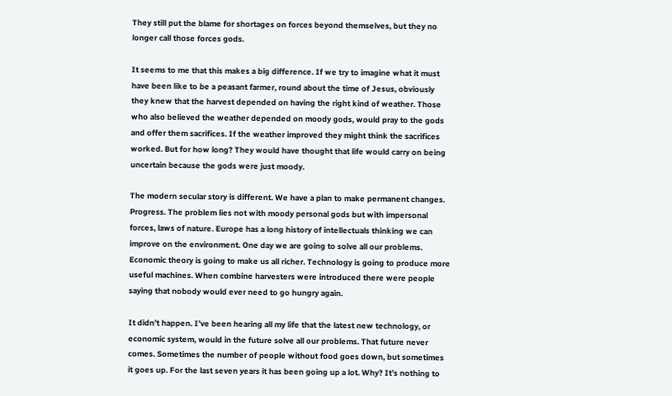They still put the blame for shortages on forces beyond themselves, but they no longer call those forces gods.

It seems to me that this makes a big difference. If we try to imagine what it must have been like to be a peasant farmer, round about the time of Jesus, obviously they knew that the harvest depended on having the right kind of weather. Those who also believed the weather depended on moody gods, would pray to the gods and offer them sacrifices. If the weather improved they might think the sacrifices worked. But for how long? They would have thought that life would carry on being uncertain because the gods were just moody.

The modern secular story is different. We have a plan to make permanent changes. Progress. The problem lies not with moody personal gods but with impersonal forces, laws of nature. Europe has a long history of intellectuals thinking we can improve on the environment. One day we are going to solve all our problems. Economic theory is going to make us all richer. Technology is going to produce more useful machines. When combine harvesters were introduced there were people saying that nobody would ever need to go hungry again.

It didn’t happen. I’ve been hearing all my life that the latest new technology, or economic system, would in the future solve all our problems. That future never comes. Sometimes the number of people without food goes down, but sometimes it goes up. For the last seven years it has been going up a lot. Why? It’s nothing to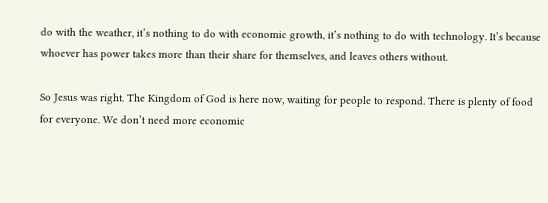do with the weather, it’s nothing to do with economic growth, it’s nothing to do with technology. It’s because whoever has power takes more than their share for themselves, and leaves others without.

So Jesus was right. The Kingdom of God is here now, waiting for people to respond. There is plenty of food for everyone. We don’t need more economic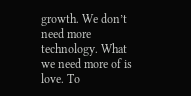growth. We don’t need more technology. What we need more of is love. To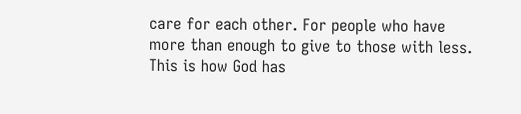care for each other. For people who have more than enough to give to those with less. This is how God has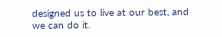designed us to live at our best, and we can do it.